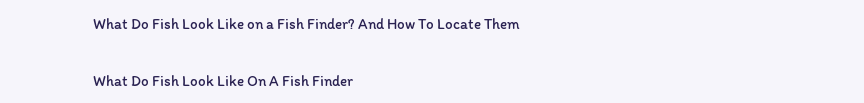What Do Fish Look Like on a Fish Finder? And How To Locate Them

What Do Fish Look Like On A Fish Finder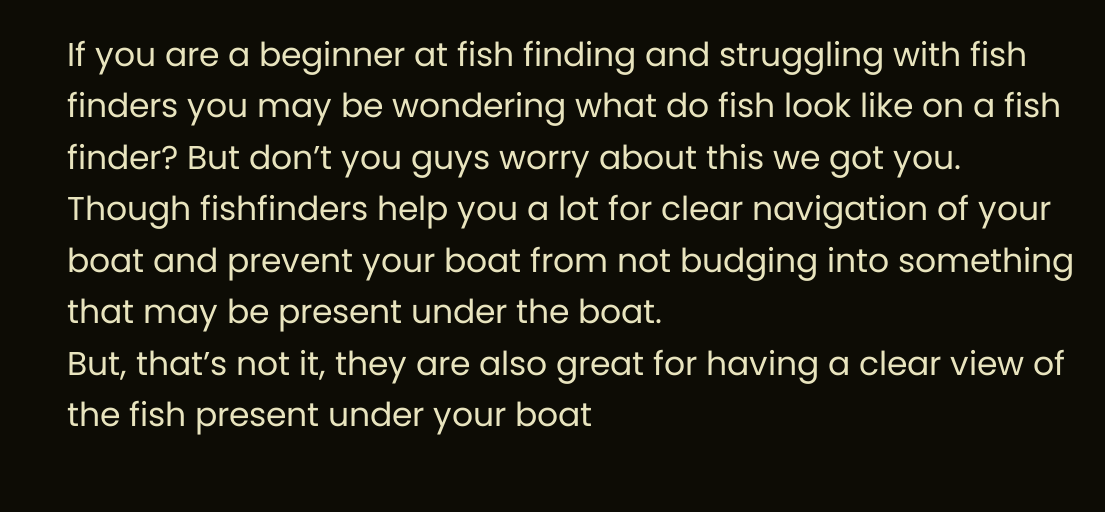If you are a beginner at fish finding and struggling with fish finders you may be wondering what do fish look like on a fish finder? But don’t you guys worry about this we got you. Though fishfinders help you a lot for clear navigation of your boat and prevent your boat from not budging into something that may be present under the boat.
But, that’s not it, they are also great for having a clear view of the fish present under your boat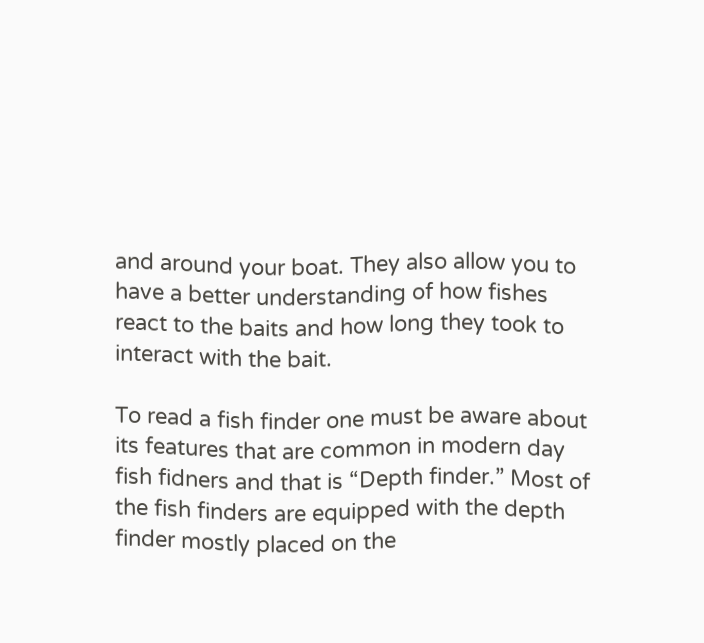and around your boat. They also allow you to have a better understanding of how fishes react to the baits and how long they took to interact with the bait.

To read a fish finder one must be aware about its features that are common in modern day fish fidners and that is “Depth finder.” Most of the fish finders are equipped with the depth finder mostly placed on the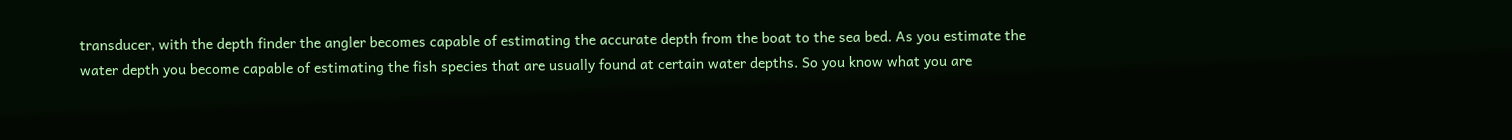transducer, with the depth finder the angler becomes capable of estimating the accurate depth from the boat to the sea bed. As you estimate the water depth you become capable of estimating the fish species that are usually found at certain water depths. So you know what you are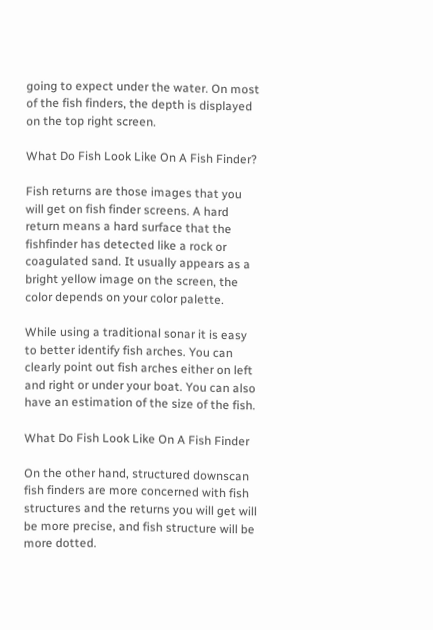going to expect under the water. On most of the fish finders, the depth is displayed on the top right screen.

What Do Fish Look Like On A Fish Finder?

Fish returns are those images that you will get on fish finder screens. A hard return means a hard surface that the fishfinder has detected like a rock or coagulated sand. It usually appears as a bright yellow image on the screen, the color depends on your color palette.

While using a traditional sonar it is easy to better identify fish arches. You can clearly point out fish arches either on left and right or under your boat. You can also have an estimation of the size of the fish.

What Do Fish Look Like On A Fish Finder

On the other hand, structured downscan fish finders are more concerned with fish structures and the returns you will get will be more precise, and fish structure will be more dotted.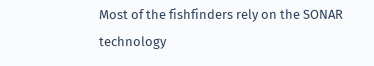Most of the fishfinders rely on the SONAR technology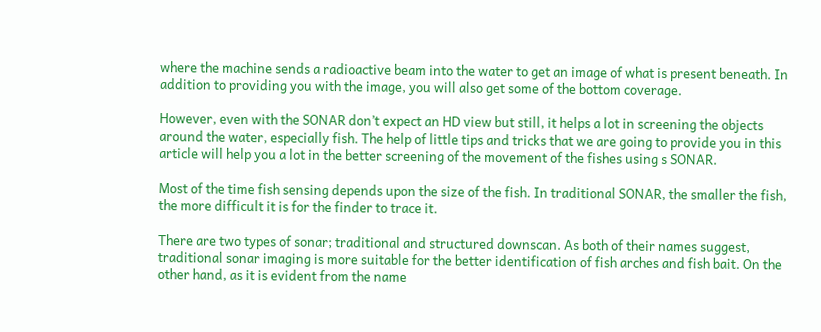where the machine sends a radioactive beam into the water to get an image of what is present beneath. In addition to providing you with the image, you will also get some of the bottom coverage.

However, even with the SONAR don’t expect an HD view but still, it helps a lot in screening the objects around the water, especially fish. The help of little tips and tricks that we are going to provide you in this article will help you a lot in the better screening of the movement of the fishes using s SONAR.

Most of the time fish sensing depends upon the size of the fish. In traditional SONAR, the smaller the fish, the more difficult it is for the finder to trace it.

There are two types of sonar; traditional and structured downscan. As both of their names suggest, traditional sonar imaging is more suitable for the better identification of fish arches and fish bait. On the other hand, as it is evident from the name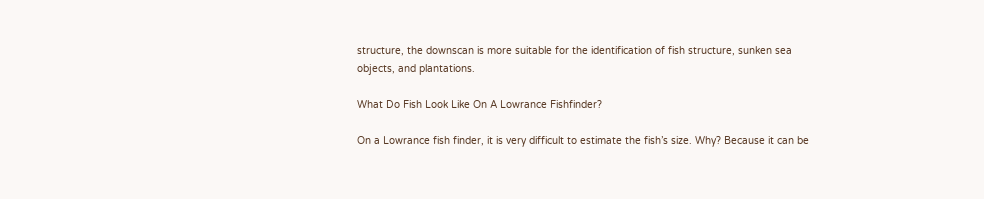structure, the downscan is more suitable for the identification of fish structure, sunken sea objects, and plantations.

What Do Fish Look Like On A Lowrance Fishfinder?

On a Lowrance fish finder, it is very difficult to estimate the fish’s size. Why? Because it can be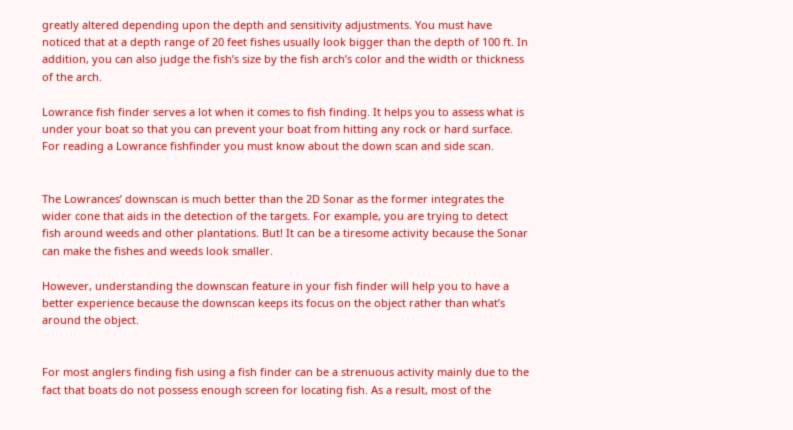greatly altered depending upon the depth and sensitivity adjustments. You must have noticed that at a depth range of 20 feet fishes usually look bigger than the depth of 100 ft. In addition, you can also judge the fish’s size by the fish arch’s color and the width or thickness of the arch.

Lowrance fish finder serves a lot when it comes to fish finding. It helps you to assess what is under your boat so that you can prevent your boat from hitting any rock or hard surface. For reading a Lowrance fishfinder you must know about the down scan and side scan.


The Lowrances’ downscan is much better than the 2D Sonar as the former integrates the wider cone that aids in the detection of the targets. For example, you are trying to detect fish around weeds and other plantations. But! It can be a tiresome activity because the Sonar can make the fishes and weeds look smaller.

However, understanding the downscan feature in your fish finder will help you to have a better experience because the downscan keeps its focus on the object rather than what’s around the object.


For most anglers finding fish using a fish finder can be a strenuous activity mainly due to the fact that boats do not possess enough screen for locating fish. As a result, most of the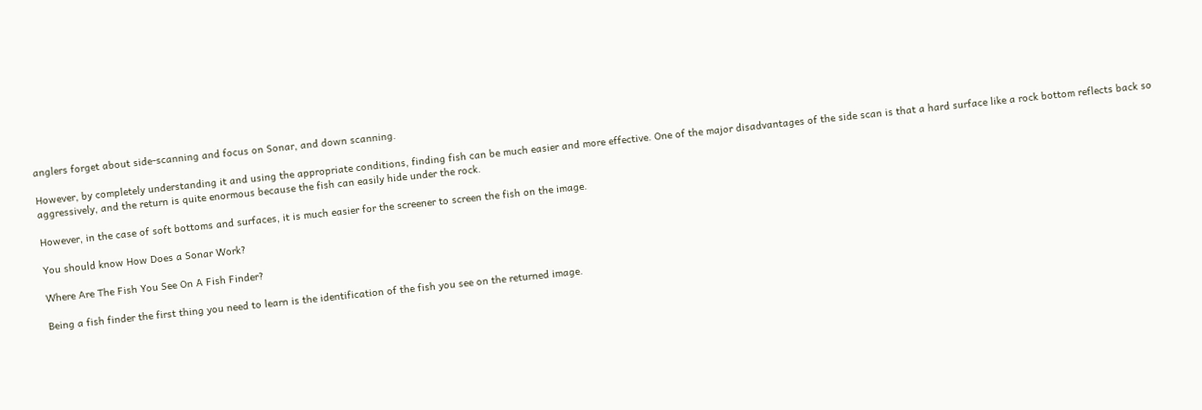anglers forget about side-scanning and focus on Sonar, and down scanning.

However, by completely understanding it and using the appropriate conditions, finding fish can be much easier and more effective. One of the major disadvantages of the side scan is that a hard surface like a rock bottom reflects back so aggressively, and the return is quite enormous because the fish can easily hide under the rock.

However, in the case of soft bottoms and surfaces, it is much easier for the screener to screen the fish on the image.

You should know How Does a Sonar Work?

Where Are The Fish You See On A Fish Finder?

Being a fish finder the first thing you need to learn is the identification of the fish you see on the returned image.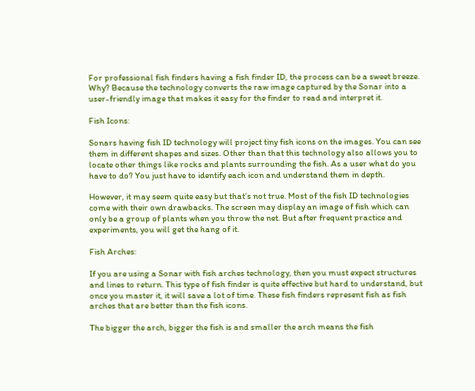For professional fish finders having a fish finder ID, the process can be a sweet breeze. Why? Because the technology converts the raw image captured by the Sonar into a user-friendly image that makes it easy for the finder to read and interpret it.

Fish Icons:

Sonars having fish ID technology will project tiny fish icons on the images. You can see them in different shapes and sizes. Other than that this technology also allows you to locate other things like rocks and plants surrounding the fish. As a user what do you have to do? You just have to identify each icon and understand them in depth.

However, it may seem quite easy but that’s not true. Most of the fish ID technologies come with their own drawbacks. The screen may display an image of fish which can only be a group of plants when you throw the net. But after frequent practice and experiments, you will get the hang of it.

Fish Arches:

If you are using a Sonar with fish arches technology, then you must expect structures and lines to return. This type of fish finder is quite effective but hard to understand, but once you master it, it will save a lot of time. These fish finders represent fish as fish arches that are better than the fish icons.

The bigger the arch, bigger the fish is and smaller the arch means the fish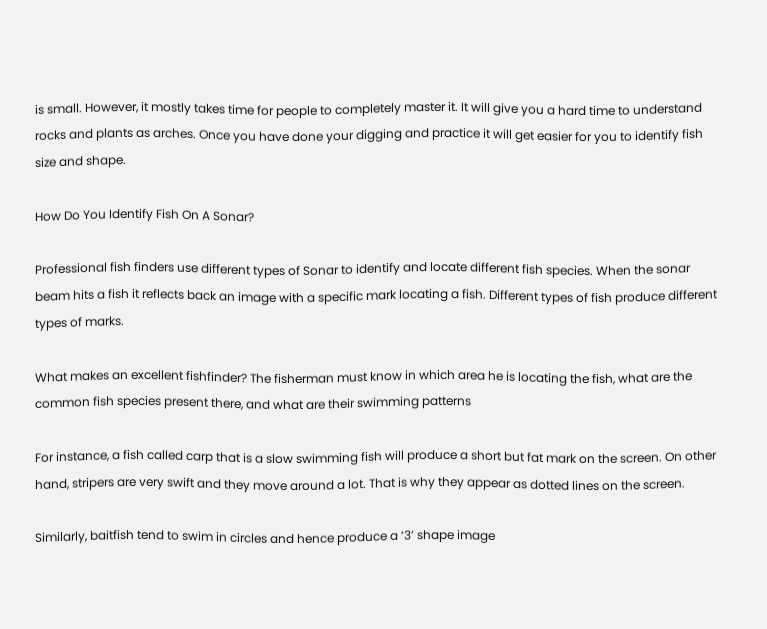is small. However, it mostly takes time for people to completely master it. It will give you a hard time to understand rocks and plants as arches. Once you have done your digging and practice it will get easier for you to identify fish size and shape.

How Do You Identify Fish On A Sonar?

Professional fish finders use different types of Sonar to identify and locate different fish species. When the sonar beam hits a fish it reflects back an image with a specific mark locating a fish. Different types of fish produce different types of marks.

What makes an excellent fishfinder? The fisherman must know in which area he is locating the fish, what are the common fish species present there, and what are their swimming patterns

For instance, a fish called carp that is a slow swimming fish will produce a short but fat mark on the screen. On other hand, stripers are very swift and they move around a lot. That is why they appear as dotted lines on the screen.

Similarly, baitfish tend to swim in circles and hence produce a ‘3’ shape image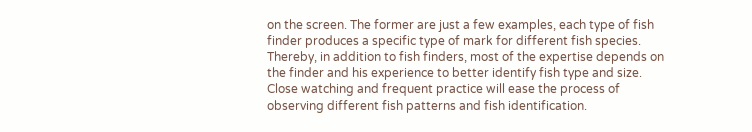on the screen. The former are just a few examples, each type of fish finder produces a specific type of mark for different fish species. Thereby, in addition to fish finders, most of the expertise depends on the finder and his experience to better identify fish type and size. Close watching and frequent practice will ease the process of observing different fish patterns and fish identification.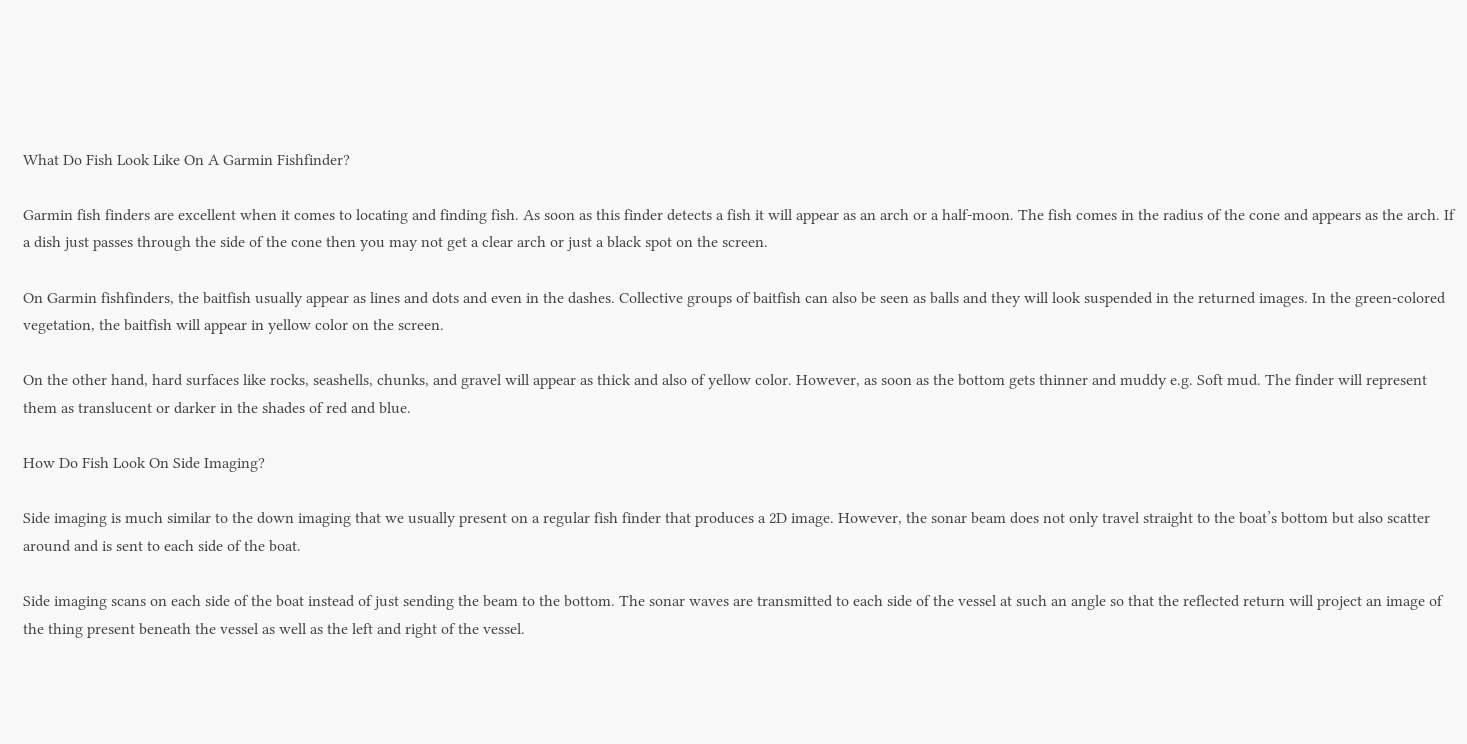What Do Fish Look Like On A Garmin Fishfinder?

Garmin fish finders are excellent when it comes to locating and finding fish. As soon as this finder detects a fish it will appear as an arch or a half-moon. The fish comes in the radius of the cone and appears as the arch. If a dish just passes through the side of the cone then you may not get a clear arch or just a black spot on the screen.

On Garmin fishfinders, the baitfish usually appear as lines and dots and even in the dashes. Collective groups of baitfish can also be seen as balls and they will look suspended in the returned images. In the green-colored vegetation, the baitfish will appear in yellow color on the screen.

On the other hand, hard surfaces like rocks, seashells, chunks, and gravel will appear as thick and also of yellow color. However, as soon as the bottom gets thinner and muddy e.g. Soft mud. The finder will represent them as translucent or darker in the shades of red and blue.

How Do Fish Look On Side Imaging?

Side imaging is much similar to the down imaging that we usually present on a regular fish finder that produces a 2D image. However, the sonar beam does not only travel straight to the boat’s bottom but also scatter around and is sent to each side of the boat.

Side imaging scans on each side of the boat instead of just sending the beam to the bottom. The sonar waves are transmitted to each side of the vessel at such an angle so that the reflected return will project an image of the thing present beneath the vessel as well as the left and right of the vessel.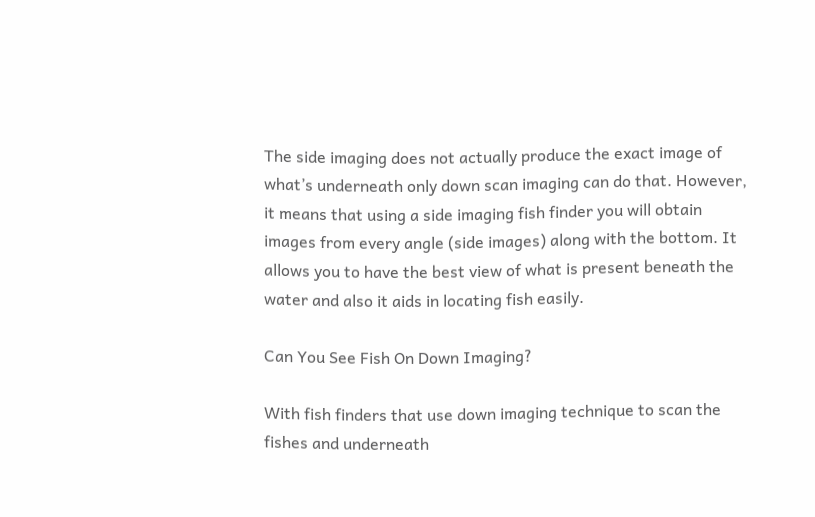The side imaging does not actually produce the exact image of what’s underneath only down scan imaging can do that. However, it means that using a side imaging fish finder you will obtain images from every angle (side images) along with the bottom. It allows you to have the best view of what is present beneath the water and also it aids in locating fish easily.

Can You See Fish On Down Imaging?

With fish finders that use down imaging technique to scan the fishes and underneath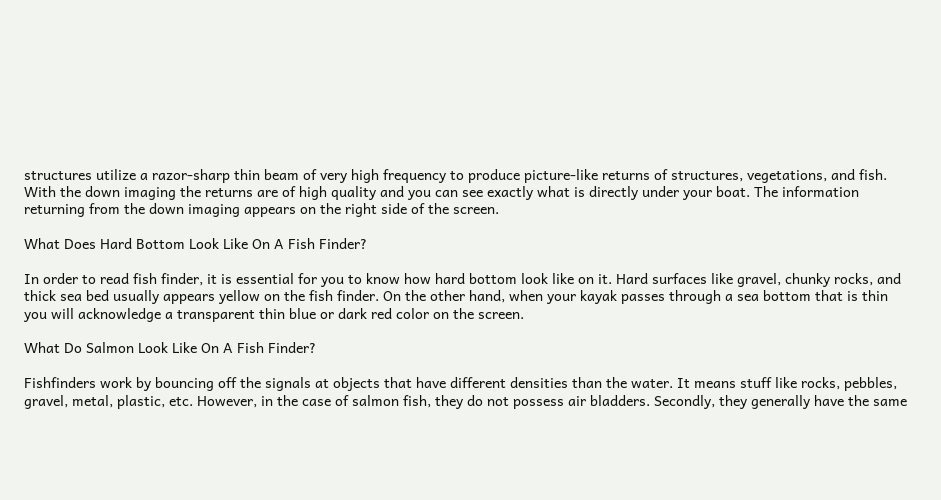structures utilize a razor-sharp thin beam of very high frequency to produce picture-like returns of structures, vegetations, and fish.
With the down imaging the returns are of high quality and you can see exactly what is directly under your boat. The information returning from the down imaging appears on the right side of the screen.

What Does Hard Bottom Look Like On A Fish Finder?

In order to read fish finder, it is essential for you to know how hard bottom look like on it. Hard surfaces like gravel, chunky rocks, and thick sea bed usually appears yellow on the fish finder. On the other hand, when your kayak passes through a sea bottom that is thin you will acknowledge a transparent thin blue or dark red color on the screen.

What Do Salmon Look Like On A Fish Finder?

Fishfinders work by bouncing off the signals at objects that have different densities than the water. It means stuff like rocks, pebbles, gravel, metal, plastic, etc. However, in the case of salmon fish, they do not possess air bladders. Secondly, they generally have the same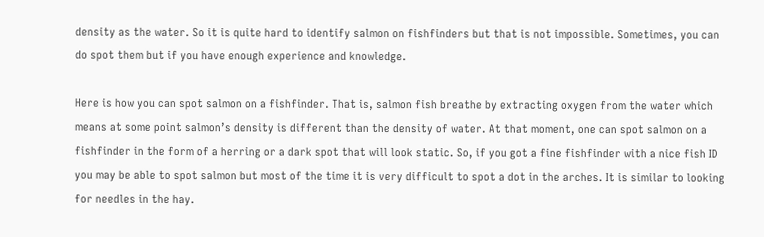density as the water. So it is quite hard to identify salmon on fishfinders but that is not impossible. Sometimes, you can do spot them but if you have enough experience and knowledge.

Here is how you can spot salmon on a fishfinder. That is, salmon fish breathe by extracting oxygen from the water which means at some point salmon’s density is different than the density of water. At that moment, one can spot salmon on a fishfinder in the form of a herring or a dark spot that will look static. So, if you got a fine fishfinder with a nice fish ID you may be able to spot salmon but most of the time it is very difficult to spot a dot in the arches. It is similar to looking for needles in the hay.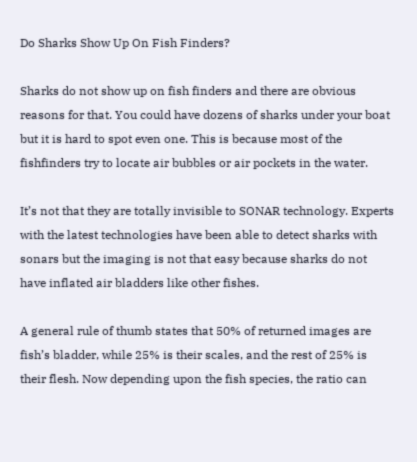Do Sharks Show Up On Fish Finders?

Sharks do not show up on fish finders and there are obvious reasons for that. You could have dozens of sharks under your boat but it is hard to spot even one. This is because most of the fishfinders try to locate air bubbles or air pockets in the water.

It’s not that they are totally invisible to SONAR technology. Experts with the latest technologies have been able to detect sharks with sonars but the imaging is not that easy because sharks do not have inflated air bladders like other fishes.

A general rule of thumb states that 50% of returned images are fish’s bladder, while 25% is their scales, and the rest of 25% is their flesh. Now depending upon the fish species, the ratio can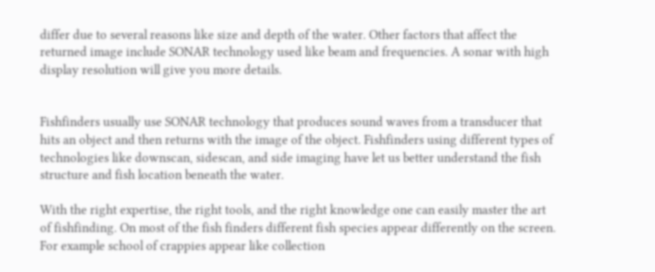differ due to several reasons like size and depth of the water. Other factors that affect the returned image include SONAR technology used like beam and frequencies. A sonar with high display resolution will give you more details.


Fishfinders usually use SONAR technology that produces sound waves from a transducer that hits an object and then returns with the image of the object. Fishfinders using different types of technologies like downscan, sidescan, and side imaging have let us better understand the fish structure and fish location beneath the water.

With the right expertise, the right tools, and the right knowledge one can easily master the art of fishfinding. On most of the fish finders different fish species appear differently on the screen. For example school of crappies appear like collection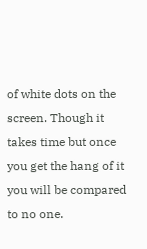of white dots on the screen. Though it takes time but once you get the hang of it you will be compared to no one.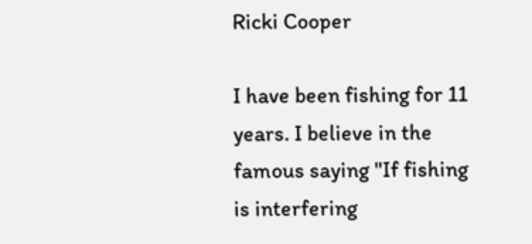Ricki Cooper

I have been fishing for 11 years. I believe in the famous saying "If fishing is interfering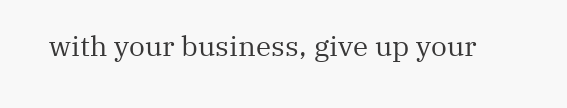with your business, give up your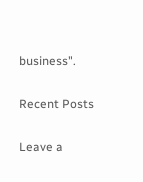business".

Recent Posts

Leave a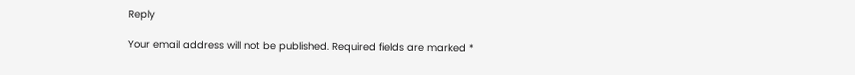Reply

Your email address will not be published. Required fields are marked *